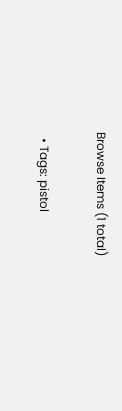Browse Items (1 total)

  • Tags: pistol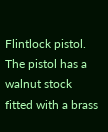Flintlock pistol. The pistol has a walnut stock fitted with a brass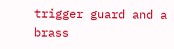trigger guard and a brass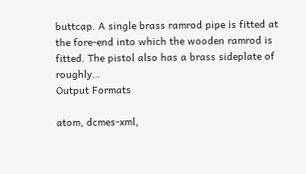buttcap. A single brass ramrod pipe is fitted at the fore-end into which the wooden ramrod is fitted. The pistol also has a brass sideplate of roughly…
Output Formats

atom, dcmes-xml,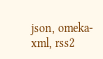json, omeka-xml, rss2